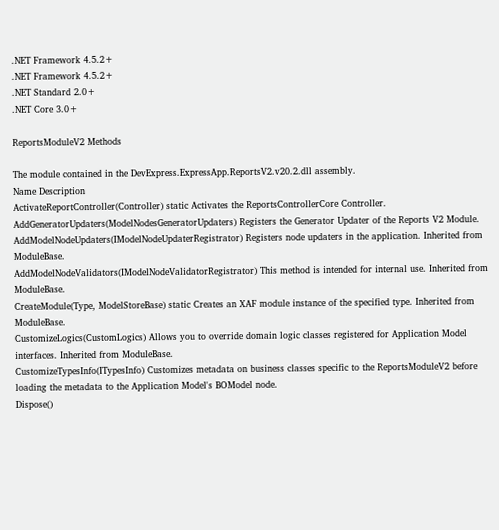.NET Framework 4.5.2+
.NET Framework 4.5.2+
.NET Standard 2.0+
.NET Core 3.0+

ReportsModuleV2 Methods

The module contained in the DevExpress.ExpressApp.ReportsV2.v20.2.dll assembly.
Name Description
ActivateReportController(Controller) static Activates the ReportsControllerCore Controller.
AddGeneratorUpdaters(ModelNodesGeneratorUpdaters) Registers the Generator Updater of the Reports V2 Module.
AddModelNodeUpdaters(IModelNodeUpdaterRegistrator) Registers node updaters in the application. Inherited from ModuleBase.
AddModelNodeValidators(IModelNodeValidatorRegistrator) This method is intended for internal use. Inherited from ModuleBase.
CreateModule(Type, ModelStoreBase) static Creates an XAF module instance of the specified type. Inherited from ModuleBase.
CustomizeLogics(CustomLogics) Allows you to override domain logic classes registered for Application Model interfaces. Inherited from ModuleBase.
CustomizeTypesInfo(ITypesInfo) Customizes metadata on business classes specific to the ReportsModuleV2 before loading the metadata to the Application Model's BOModel node.
Dispose()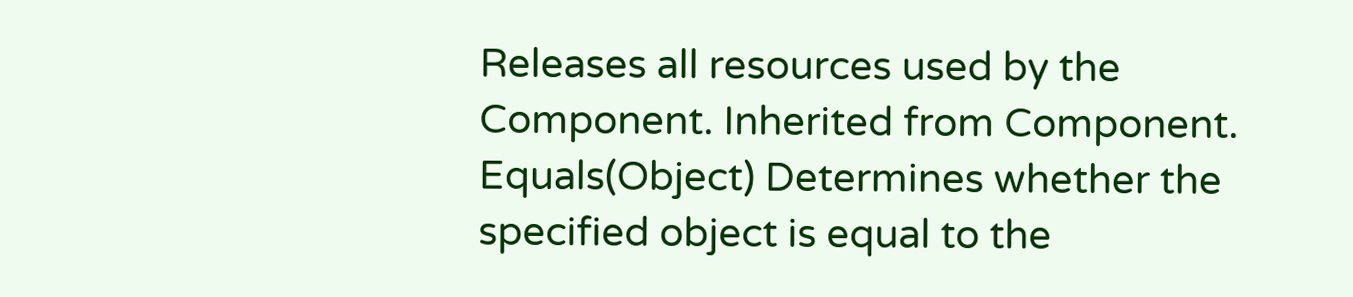Releases all resources used by the Component. Inherited from Component.
Equals(Object) Determines whether the specified object is equal to the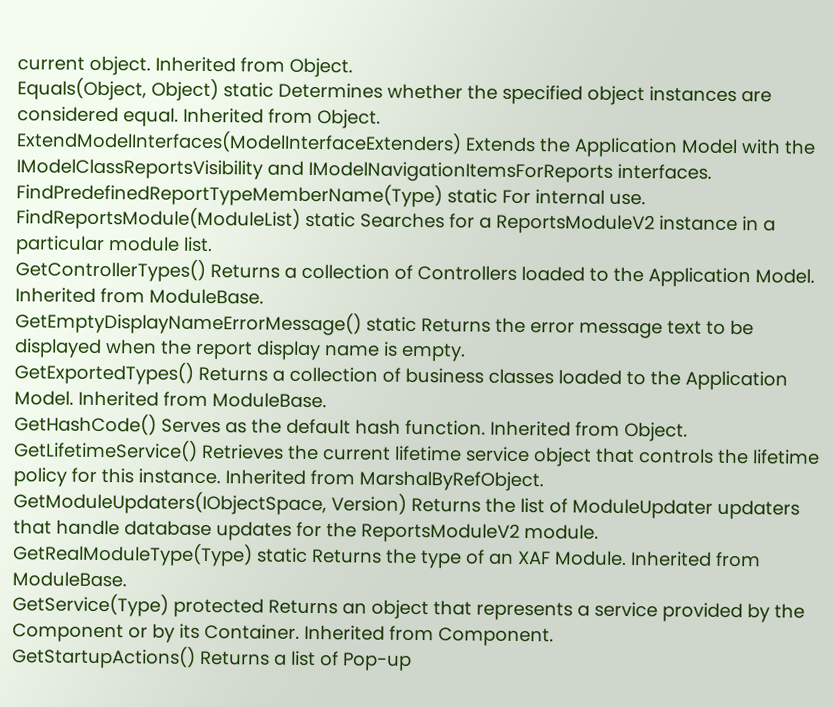current object. Inherited from Object.
Equals(Object, Object) static Determines whether the specified object instances are considered equal. Inherited from Object.
ExtendModelInterfaces(ModelInterfaceExtenders) Extends the Application Model with the IModelClassReportsVisibility and IModelNavigationItemsForReports interfaces.
FindPredefinedReportTypeMemberName(Type) static For internal use.
FindReportsModule(ModuleList) static Searches for a ReportsModuleV2 instance in a particular module list.
GetControllerTypes() Returns a collection of Controllers loaded to the Application Model. Inherited from ModuleBase.
GetEmptyDisplayNameErrorMessage() static Returns the error message text to be displayed when the report display name is empty.
GetExportedTypes() Returns a collection of business classes loaded to the Application Model. Inherited from ModuleBase.
GetHashCode() Serves as the default hash function. Inherited from Object.
GetLifetimeService() Retrieves the current lifetime service object that controls the lifetime policy for this instance. Inherited from MarshalByRefObject.
GetModuleUpdaters(IObjectSpace, Version) Returns the list of ModuleUpdater updaters that handle database updates for the ReportsModuleV2 module.
GetRealModuleType(Type) static Returns the type of an XAF Module. Inherited from ModuleBase.
GetService(Type) protected Returns an object that represents a service provided by the Component or by its Container. Inherited from Component.
GetStartupActions() Returns a list of Pop-up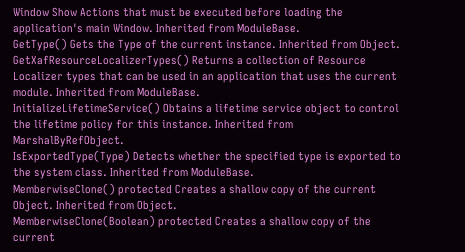Window Show Actions that must be executed before loading the application's main Window. Inherited from ModuleBase.
GetType() Gets the Type of the current instance. Inherited from Object.
GetXafResourceLocalizerTypes() Returns a collection of Resource Localizer types that can be used in an application that uses the current module. Inherited from ModuleBase.
InitializeLifetimeService() Obtains a lifetime service object to control the lifetime policy for this instance. Inherited from MarshalByRefObject.
IsExportedType(Type) Detects whether the specified type is exported to the system class. Inherited from ModuleBase.
MemberwiseClone() protected Creates a shallow copy of the current Object. Inherited from Object.
MemberwiseClone(Boolean) protected Creates a shallow copy of the current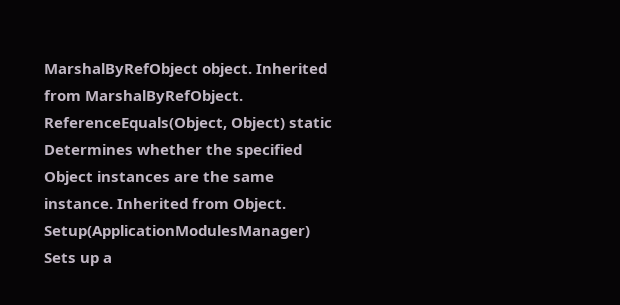MarshalByRefObject object. Inherited from MarshalByRefObject.
ReferenceEquals(Object, Object) static Determines whether the specified Object instances are the same instance. Inherited from Object.
Setup(ApplicationModulesManager) Sets up a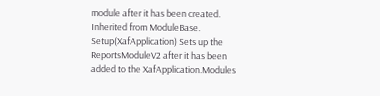module after it has been created. Inherited from ModuleBase.
Setup(XafApplication) Sets up the ReportsModuleV2 after it has been added to the XafApplication.Modules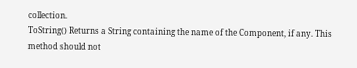collection.
ToString() Returns a String containing the name of the Component, if any. This method should not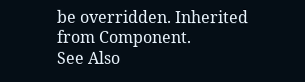be overridden. Inherited from Component.
See Also